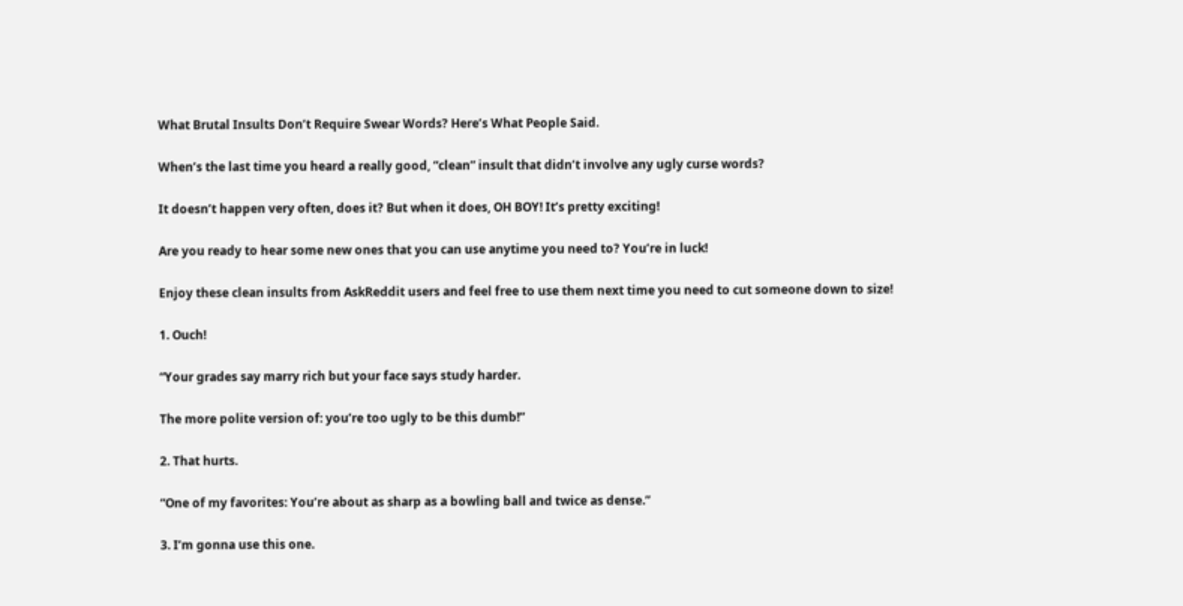What Brutal Insults Don’t Require Swear Words? Here’s What People Said.

When’s the last time you heard a really good, “clean” insult that didn’t involve any ugly curse words?

It doesn’t happen very often, does it? But when it does, OH BOY! It’s pretty exciting!

Are you ready to hear some new ones that you can use anytime you need to? You’re in luck!

Enjoy these clean insults from AskReddit users and feel free to use them next time you need to cut someone down to size!

1. Ouch!

“Your grades say marry rich but your face says study harder.

The more polite version of: you’re too ugly to be this dumb!”

2. That hurts.

“One of my favorites: You’re about as sharp as a bowling ball and twice as dense.”

3. I’m gonna use this one.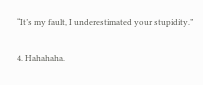“It’s my fault, I underestimated your stupidity.”

4. Hahahaha.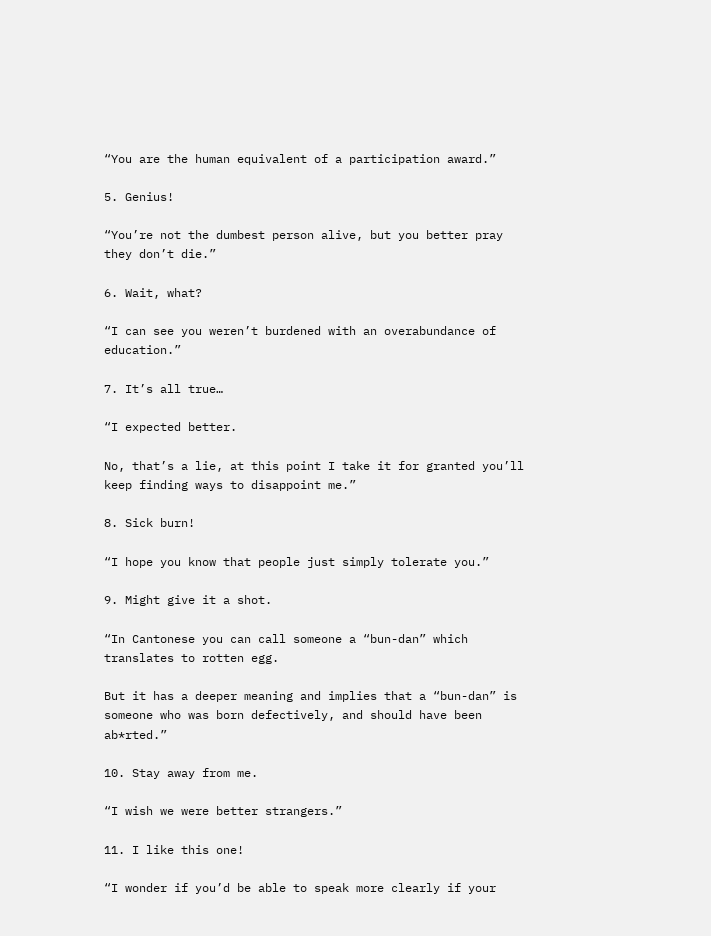“You are the human equivalent of a participation award.”

5. Genius!

“You’re not the dumbest person alive, but you better pray they don’t die.”

6. Wait, what?

“I can see you weren’t burdened with an overabundance of education.”

7. It’s all true…

“I expected better.

No, that’s a lie, at this point I take it for granted you’ll keep finding ways to disappoint me.”

8. Sick burn!

“I hope you know that people just simply tolerate you.”

9. Might give it a shot.

“In Cantonese you can call someone a “bun-dan” which translates to rotten egg.

But it has a deeper meaning and implies that a “bun-dan” is someone who was born defectively, and should have been ab*rted.”

10. Stay away from me.

“I wish we were better strangers.”

11. I like this one!

“I wonder if you’d be able to speak more clearly if your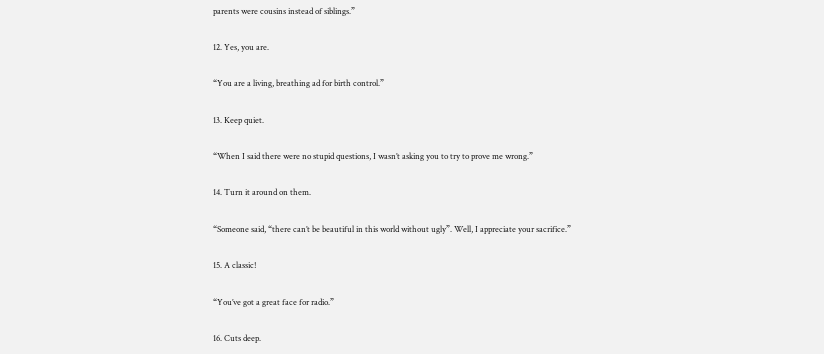parents were cousins instead of siblings.”

12. Yes, you are.

“You are a living, breathing ad for birth control.”

13. Keep quiet.

“When I said there were no stupid questions, I wasn’t asking you to try to prove me wrong.”

14. Turn it around on them.

“Someone said, “there can’t be beautiful in this world without ugly”. Well, I appreciate your sacrifice.”

15. A classic!

“You’ve got a great face for radio.”

16. Cuts deep.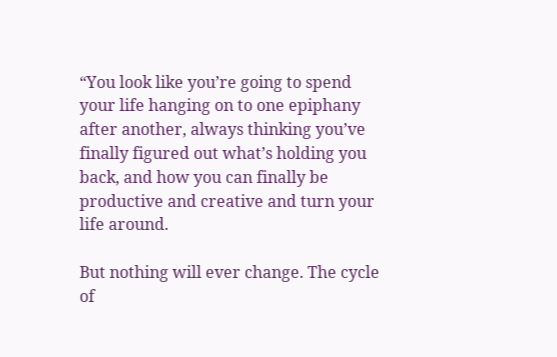“You look like you’re going to spend your life hanging on to one epiphany after another, always thinking you’ve finally figured out what’s holding you back, and how you can finally be productive and creative and turn your life around.

But nothing will ever change. The cycle of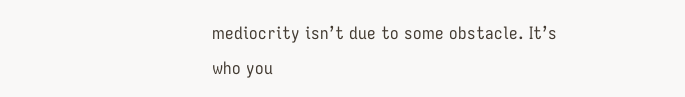mediocrity isn’t due to some obstacle. It’s who you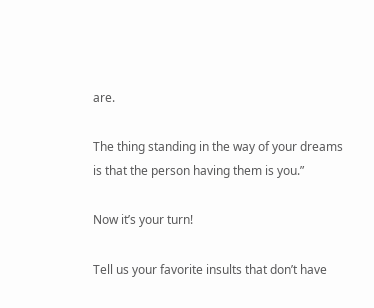are.

The thing standing in the way of your dreams is that the person having them is you.”

Now it’s your turn!

Tell us your favorite insults that don’t have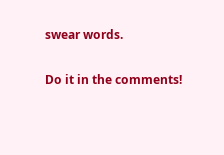swear words.

Do it in the comments!